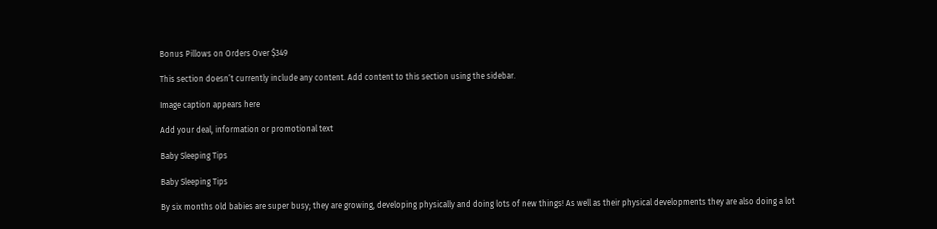Bonus Pillows on Orders Over $349

This section doesn’t currently include any content. Add content to this section using the sidebar.

Image caption appears here

Add your deal, information or promotional text

Baby Sleeping Tips

Baby Sleeping Tips

By six months old babies are super busy; they are growing, developing physically and doing lots of new things! As well as their physical developments they are also doing a lot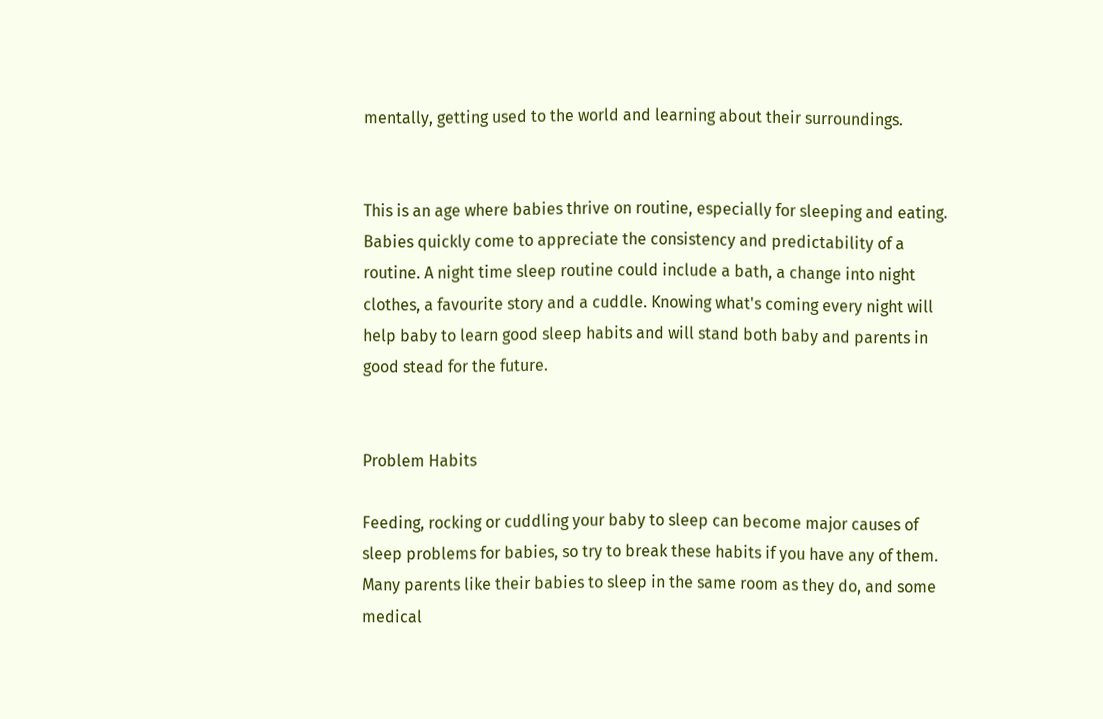mentally, getting used to the world and learning about their surroundings.


This is an age where babies thrive on routine, especially for sleeping and eating. Babies quickly come to appreciate the consistency and predictability of a routine. A night time sleep routine could include a bath, a change into night clothes, a favourite story and a cuddle. Knowing what's coming every night will help baby to learn good sleep habits and will stand both baby and parents in good stead for the future.


Problem Habits

Feeding, rocking or cuddling your baby to sleep can become major causes of sleep problems for babies, so try to break these habits if you have any of them. Many parents like their babies to sleep in the same room as they do, and some medical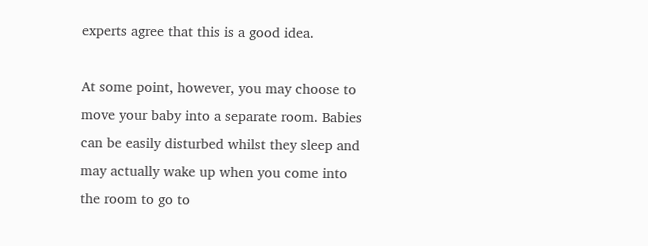experts agree that this is a good idea.

At some point, however, you may choose to move your baby into a separate room. Babies can be easily disturbed whilst they sleep and may actually wake up when you come into the room to go to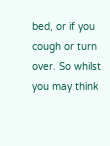bed, or if you cough or turn over. So whilst you may think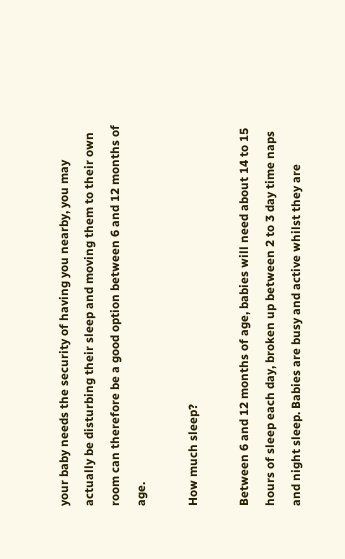your baby needs the security of having you nearby, you may actually be disturbing their sleep and moving them to their own room can therefore be a good option between 6 and 12 months of age.

How much sleep?

Between 6 and 12 months of age, babies will need about 14 to 15 hours of sleep each day, broken up between 2 to 3 day time naps and night sleep. Babies are busy and active whilst they are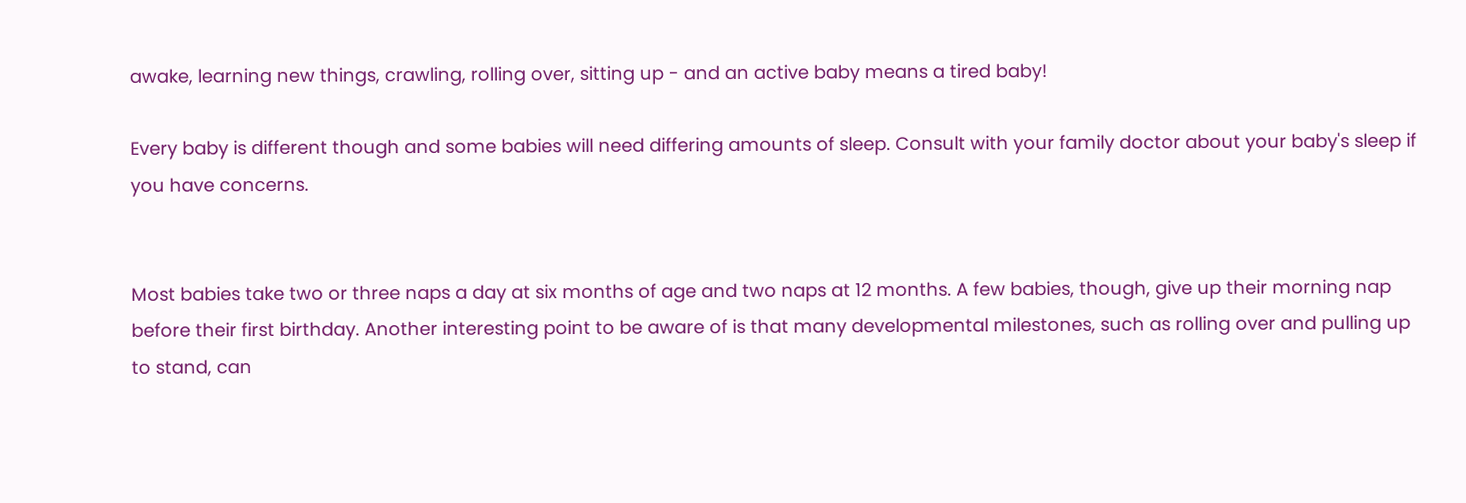awake, learning new things, crawling, rolling over, sitting up - and an active baby means a tired baby!

Every baby is different though and some babies will need differing amounts of sleep. Consult with your family doctor about your baby's sleep if you have concerns.


Most babies take two or three naps a day at six months of age and two naps at 12 months. A few babies, though, give up their morning nap before their first birthday. Another interesting point to be aware of is that many developmental milestones, such as rolling over and pulling up to stand, can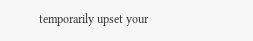temporarily upset your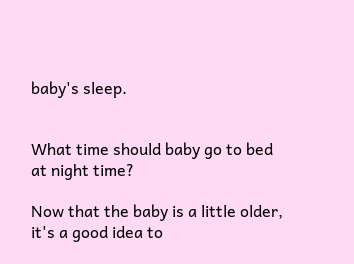baby's sleep.


What time should baby go to bed at night time?

Now that the baby is a little older, it's a good idea to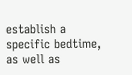establish a specific bedtime, as well as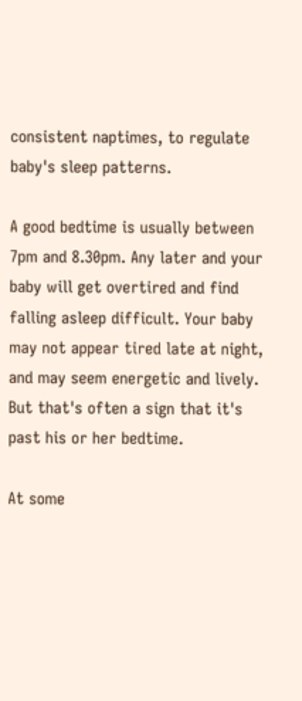consistent naptimes, to regulate baby's sleep patterns.

A good bedtime is usually between 7pm and 8.30pm. Any later and your baby will get overtired and find falling asleep difficult. Your baby may not appear tired late at night, and may seem energetic and lively. But that's often a sign that it's past his or her bedtime.

At some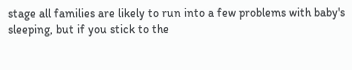stage all families are likely to run into a few problems with baby's sleeping, but if you stick to the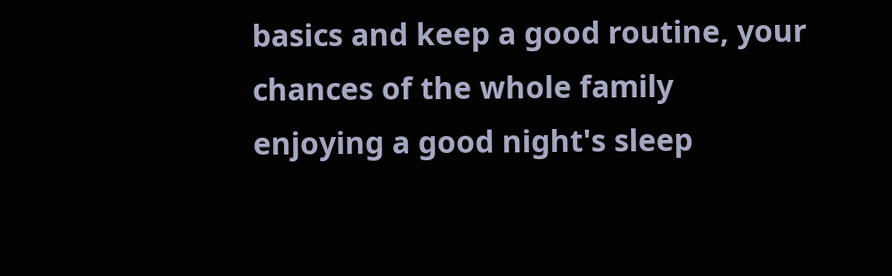basics and keep a good routine, your chances of the whole family enjoying a good night's sleep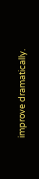improve dramatically.